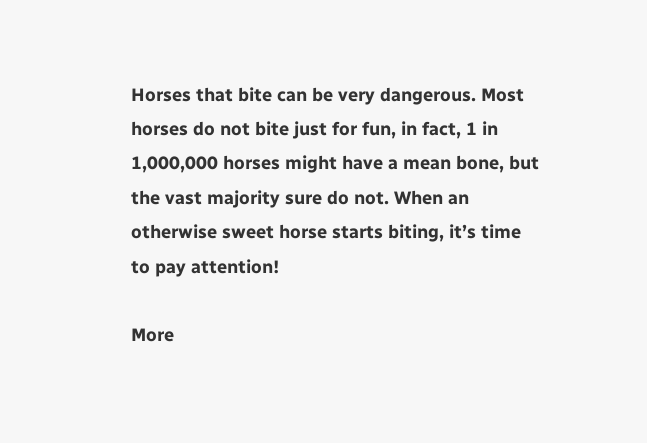Horses that bite can be very dangerous. Most horses do not bite just for fun, in fact, 1 in 1,000,000 horses might have a mean bone, but the vast majority sure do not. When an otherwise sweet horse starts biting, it’s time to pay attention!

More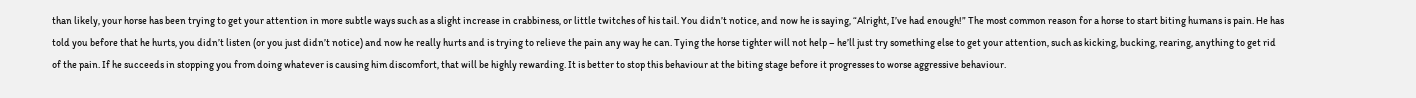than likely, your horse has been trying to get your attention in more subtle ways such as a slight increase in crabbiness, or little twitches of his tail. You didn’t notice, and now he is saying, “Alright, I’ve had enough!” The most common reason for a horse to start biting humans is pain. He has told you before that he hurts, you didn’t listen (or you just didn’t notice) and now he really hurts and is trying to relieve the pain any way he can. Tying the horse tighter will not help – he’ll just try something else to get your attention, such as kicking, bucking, rearing, anything to get rid of the pain. If he succeeds in stopping you from doing whatever is causing him discomfort, that will be highly rewarding. It is better to stop this behaviour at the biting stage before it progresses to worse aggressive behaviour.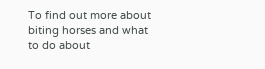To find out more about biting horses and what to do about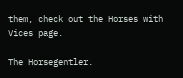them, check out the Horses with Vices page.

The Horsegentler.